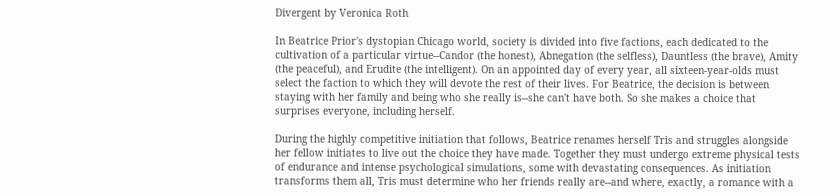Divergent by Veronica Roth

In Beatrice Prior's dystopian Chicago world, society is divided into five factions, each dedicated to the cultivation of a particular virtue--Candor (the honest), Abnegation (the selfless), Dauntless (the brave), Amity (the peaceful), and Erudite (the intelligent). On an appointed day of every year, all sixteen-year-olds must select the faction to which they will devote the rest of their lives. For Beatrice, the decision is between staying with her family and being who she really is--she can't have both. So she makes a choice that surprises everyone, including herself.

During the highly competitive initiation that follows, Beatrice renames herself Tris and struggles alongside her fellow initiates to live out the choice they have made. Together they must undergo extreme physical tests of endurance and intense psychological simulations, some with devastating consequences. As initiation transforms them all, Tris must determine who her friends really are--and where, exactly, a romance with a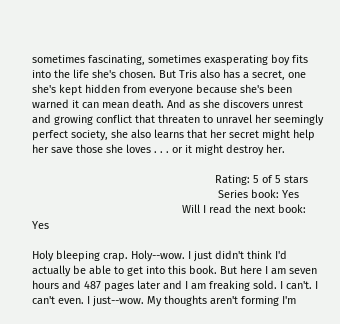sometimes fascinating, sometimes exasperating boy fits into the life she's chosen. But Tris also has a secret, one she's kept hidden from everyone because she's been warned it can mean death. And as she discovers unrest and growing conflict that threaten to unravel her seemingly perfect society, she also learns that her secret might help her save those she loves . . . or it might destroy her.

                                                             Rating: 5 of 5 stars
                                                              Series book: Yes
                                                  Will I read the next book: Yes

Holy bleeping crap. Holy--wow. I just didn't think I'd actually be able to get into this book. But here I am seven hours and 487 pages later and I am freaking sold. I can't. I can't even. I just--wow. My thoughts aren't forming I'm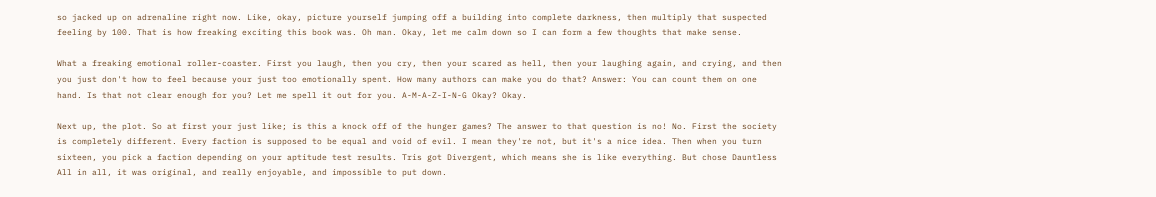so jacked up on adrenaline right now. Like, okay, picture yourself jumping off a building into complete darkness, then multiply that suspected feeling by 100. That is how freaking exciting this book was. Oh man. Okay, let me calm down so I can form a few thoughts that make sense.

What a freaking emotional roller-coaster. First you laugh, then you cry, then your scared as hell, then your laughing again, and crying, and then you just don't how to feel because your just too emotionally spent. How many authors can make you do that? Answer: You can count them on one hand. Is that not clear enough for you? Let me spell it out for you. A-M-A-Z-I-N-G Okay? Okay.

Next up, the plot. So at first your just like; is this a knock off of the hunger games? The answer to that question is no! No. First the society is completely different. Every faction is supposed to be equal and void of evil. I mean they're not, but it's a nice idea. Then when you turn sixteen, you pick a faction depending on your aptitude test results. Tris got Divergent, which means she is like everything. But chose Dauntless All in all, it was original, and really enjoyable, and impossible to put down.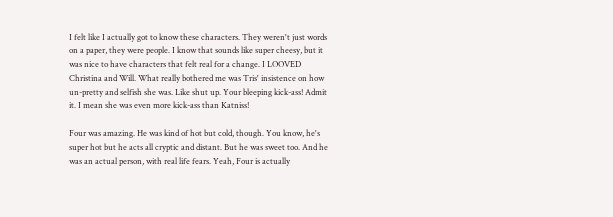I felt like I actually got to know these characters. They weren't just words on a paper, they were people. I know that sounds like super cheesy, but it was nice to have characters that felt real for a change. I LOOVED Christina and Will. What really bothered me was Tris' insistence on how un-pretty and selfish she was. Like shut up. Your bleeping kick-ass! Admit it. I mean she was even more kick-ass than Katniss!

Four was amazing. He was kind of hot but cold, though. You know, he's super hot but he acts all cryptic and distant. But he was sweet too. And he was an actual person, with real life fears. Yeah, Four is actually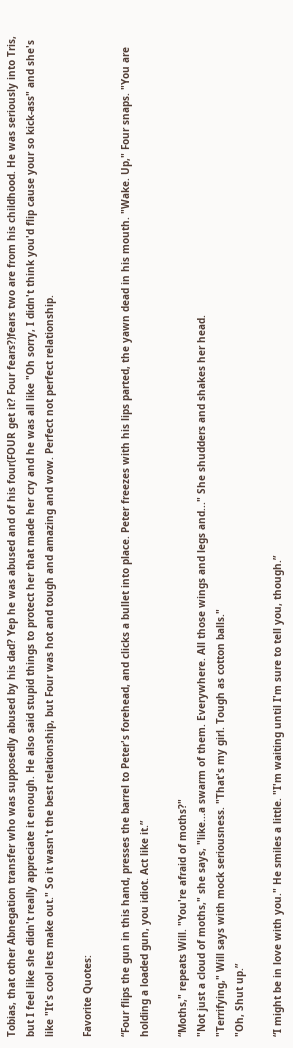Tobias, that other Abnegation transfer who was supposedly abused by his dad? Yep he was abused and of his four(FOUR get it? Four fears?)fears two are from his childhood. He was seriously into Tris, but I feel like she didn't really appreciate it enough. He also said stupid things to protect her that made her cry and he was all like "Oh sorry, I didn't think you'd flip cause your so kick-ass" and she's like "It's cool lets make out." So it wasn't the best relationship, but Four was hot and tough and amazing and wow. Perfect not perfect relationship.

Favorite Quotes:

“Four flips the gun in this hand, presses the barrel to Peter's forehead, and clicks a bullet into place. Peter freezes with his lips parted, the yawn dead in his mouth. "Wake. Up," Four snaps. "You are holding a loaded gun, you idiot. Act like it.”

“Moths," repeats Will. "You're afraid of moths?"
"Not just a cloud of moths," she says, "like...a swarm of them. Everywhere. All those wings and legs and..." She shudders and shakes her head.
"Terrifying," Will says with mock seriousness. "That's my girl. Tough as cotton balls."
"Oh, Shut up.”

“I might be in love with you." He smiles a little. "I'm waiting until I'm sure to tell you, though.”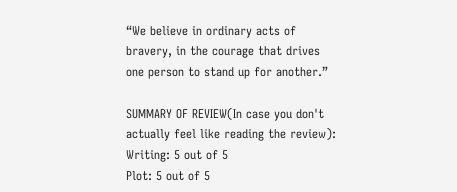“We believe in ordinary acts of bravery, in the courage that drives one person to stand up for another.”

SUMMARY OF REVIEW(In case you don't actually feel like reading the review):
Writing: 5 out of 5
Plot: 5 out of 5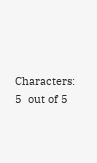Characters: 5  out of 5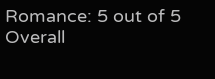Romance: 5 out of 5
Overall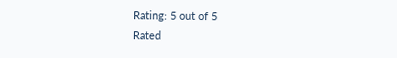Rating: 5 out of 5
Rated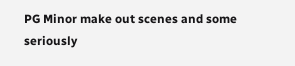PG Minor make out scenes and some seriously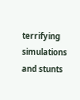terrifying simulations and stunts